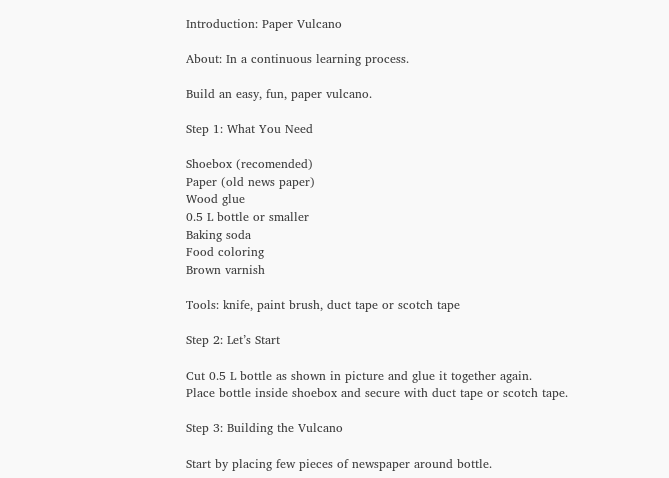Introduction: Paper Vulcano

About: In a continuous learning process.

Build an easy, fun, paper vulcano.

Step 1: What You Need

Shoebox (recomended)
Paper (old news paper)
Wood glue
0.5 L bottle or smaller
Baking soda
Food coloring
Brown varnish

Tools: knife, paint brush, duct tape or scotch tape

Step 2: Let’s Start

Cut 0.5 L bottle as shown in picture and glue it together again.
Place bottle inside shoebox and secure with duct tape or scotch tape.

Step 3: Building the Vulcano

Start by placing few pieces of newspaper around bottle.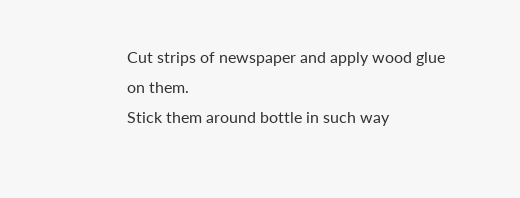Cut strips of newspaper and apply wood glue on them.
Stick them around bottle in such way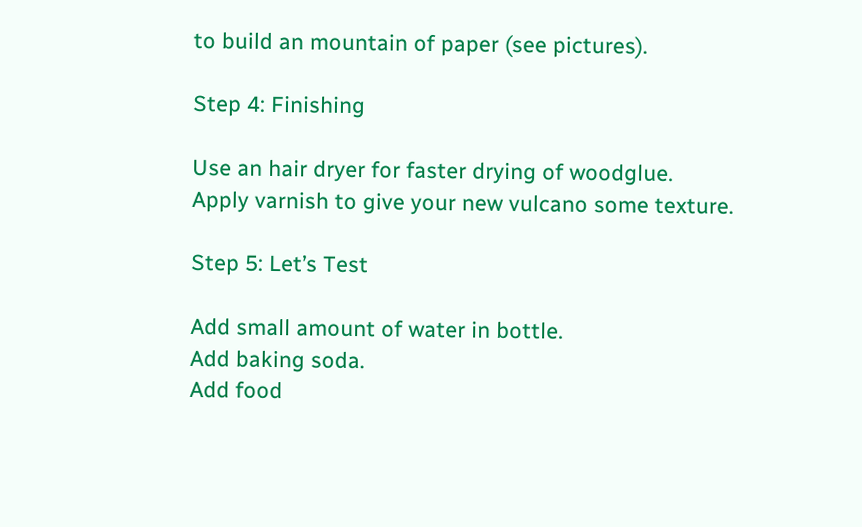to build an mountain of paper (see pictures).

Step 4: Finishing

Use an hair dryer for faster drying of woodglue.
Apply varnish to give your new vulcano some texture.

Step 5: Let’s Test

Add small amount of water in bottle.
Add baking soda.
Add food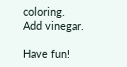coloring.
Add vinegar.

Have fun!